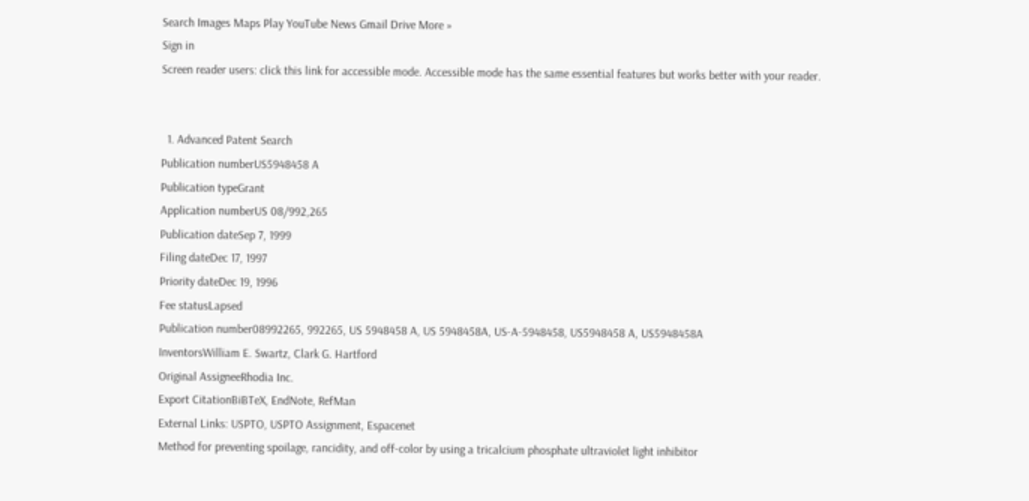Search Images Maps Play YouTube News Gmail Drive More »
Sign in
Screen reader users: click this link for accessible mode. Accessible mode has the same essential features but works better with your reader.


  1. Advanced Patent Search
Publication numberUS5948458 A
Publication typeGrant
Application numberUS 08/992,265
Publication dateSep 7, 1999
Filing dateDec 17, 1997
Priority dateDec 19, 1996
Fee statusLapsed
Publication number08992265, 992265, US 5948458 A, US 5948458A, US-A-5948458, US5948458 A, US5948458A
InventorsWilliam E. Swartz, Clark G. Hartford
Original AssigneeRhodia Inc.
Export CitationBiBTeX, EndNote, RefMan
External Links: USPTO, USPTO Assignment, Espacenet
Method for preventing spoilage, rancidity, and off-color by using a tricalcium phosphate ultraviolet light inhibitor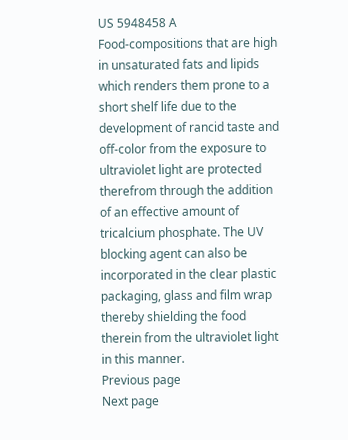US 5948458 A
Food-compositions that are high in unsaturated fats and lipids which renders them prone to a short shelf life due to the development of rancid taste and off-color from the exposure to ultraviolet light are protected therefrom through the addition of an effective amount of tricalcium phosphate. The UV blocking agent can also be incorporated in the clear plastic packaging, glass and film wrap thereby shielding the food therein from the ultraviolet light in this manner.
Previous page
Next page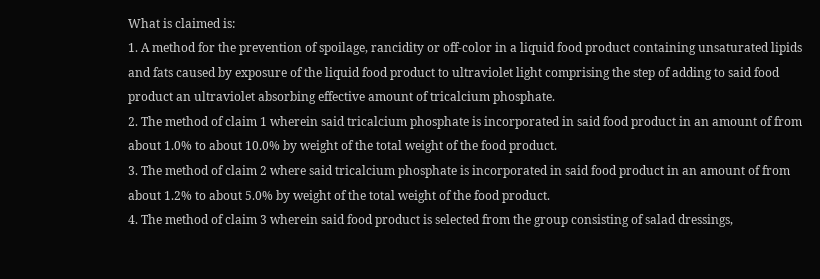What is claimed is:
1. A method for the prevention of spoilage, rancidity or off-color in a liquid food product containing unsaturated lipids and fats caused by exposure of the liquid food product to ultraviolet light comprising the step of adding to said food product an ultraviolet absorbing effective amount of tricalcium phosphate.
2. The method of claim 1 wherein said tricalcium phosphate is incorporated in said food product in an amount of from about 1.0% to about 10.0% by weight of the total weight of the food product.
3. The method of claim 2 where said tricalcium phosphate is incorporated in said food product in an amount of from about 1.2% to about 5.0% by weight of the total weight of the food product.
4. The method of claim 3 wherein said food product is selected from the group consisting of salad dressings,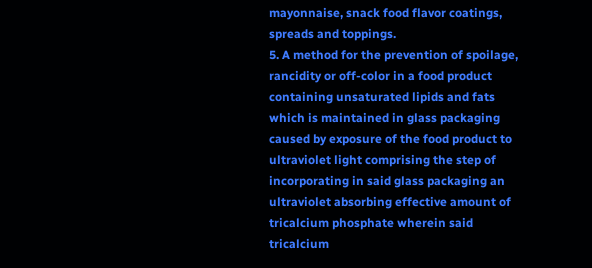mayonnaise, snack food flavor coatings, spreads and toppings.
5. A method for the prevention of spoilage, rancidity or off-color in a food product containing unsaturated lipids and fats which is maintained in glass packaging caused by exposure of the food product to ultraviolet light comprising the step of incorporating in said glass packaging an ultraviolet absorbing effective amount of tricalcium phosphate wherein said tricalcium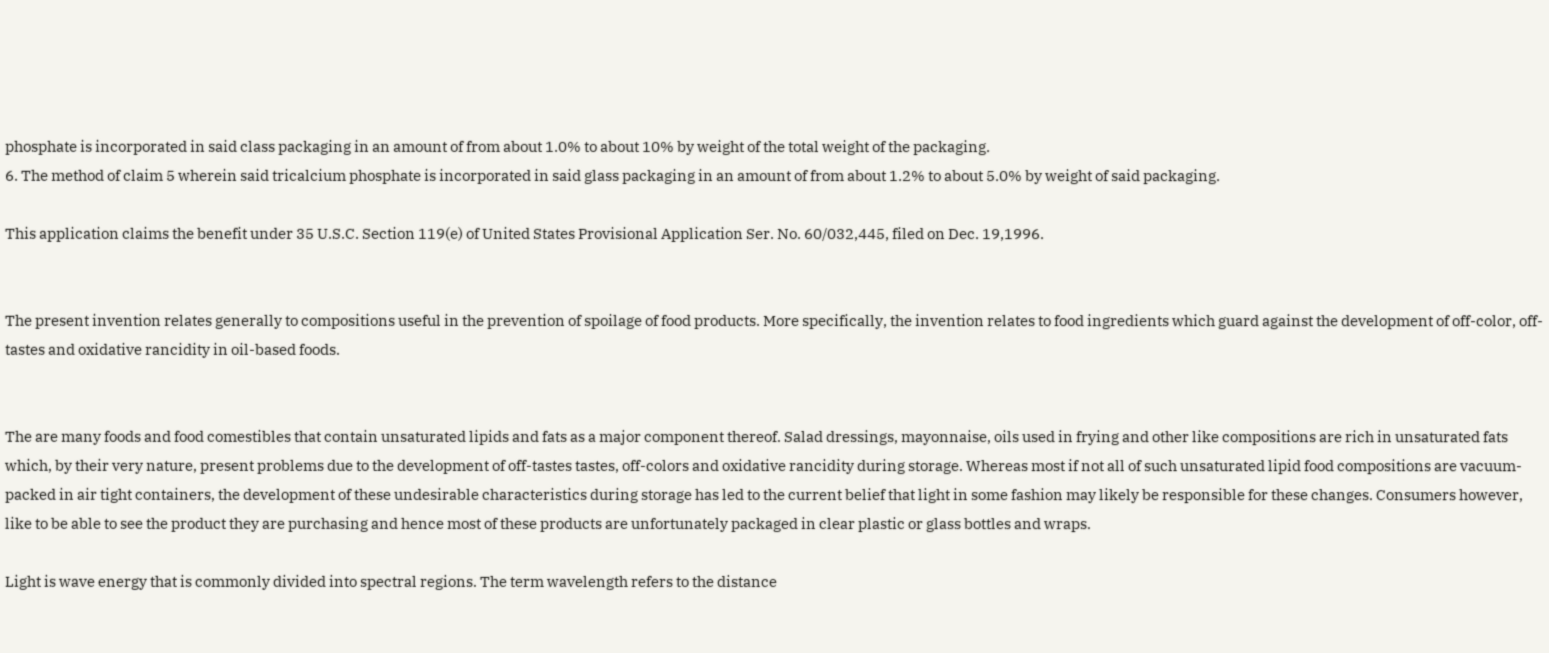phosphate is incorporated in said class packaging in an amount of from about 1.0% to about 10% by weight of the total weight of the packaging.
6. The method of claim 5 wherein said tricalcium phosphate is incorporated in said glass packaging in an amount of from about 1.2% to about 5.0% by weight of said packaging.

This application claims the benefit under 35 U.S.C. Section 119(e) of United States Provisional Application Ser. No. 60/032,445, filed on Dec. 19,1996.


The present invention relates generally to compositions useful in the prevention of spoilage of food products. More specifically, the invention relates to food ingredients which guard against the development of off-color, off-tastes and oxidative rancidity in oil-based foods.


The are many foods and food comestibles that contain unsaturated lipids and fats as a major component thereof. Salad dressings, mayonnaise, oils used in frying and other like compositions are rich in unsaturated fats which, by their very nature, present problems due to the development of off-tastes tastes, off-colors and oxidative rancidity during storage. Whereas most if not all of such unsaturated lipid food compositions are vacuum-packed in air tight containers, the development of these undesirable characteristics during storage has led to the current belief that light in some fashion may likely be responsible for these changes. Consumers however, like to be able to see the product they are purchasing and hence most of these products are unfortunately packaged in clear plastic or glass bottles and wraps.

Light is wave energy that is commonly divided into spectral regions. The term wavelength refers to the distance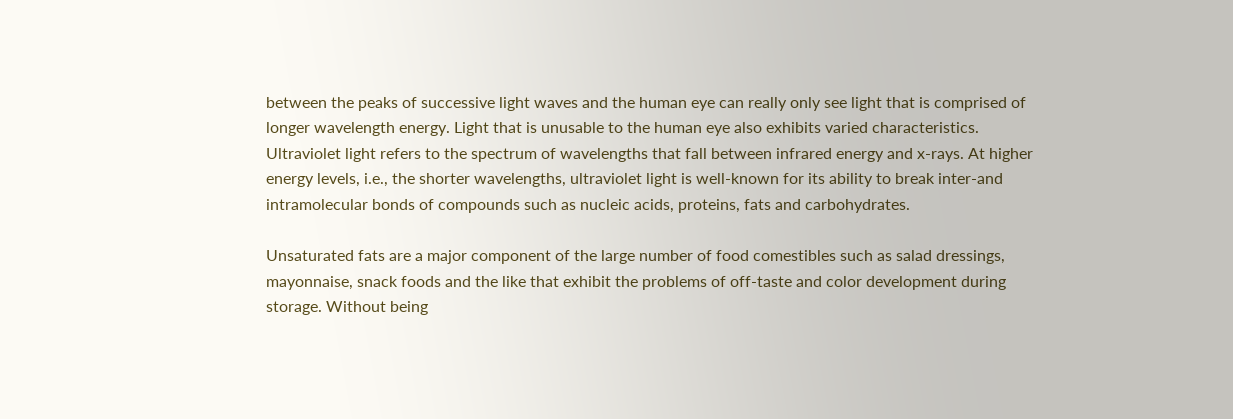between the peaks of successive light waves and the human eye can really only see light that is comprised of longer wavelength energy. Light that is unusable to the human eye also exhibits varied characteristics. Ultraviolet light refers to the spectrum of wavelengths that fall between infrared energy and x-rays. At higher energy levels, i.e., the shorter wavelengths, ultraviolet light is well-known for its ability to break inter-and intramolecular bonds of compounds such as nucleic acids, proteins, fats and carbohydrates.

Unsaturated fats are a major component of the large number of food comestibles such as salad dressings, mayonnaise, snack foods and the like that exhibit the problems of off-taste and color development during storage. Without being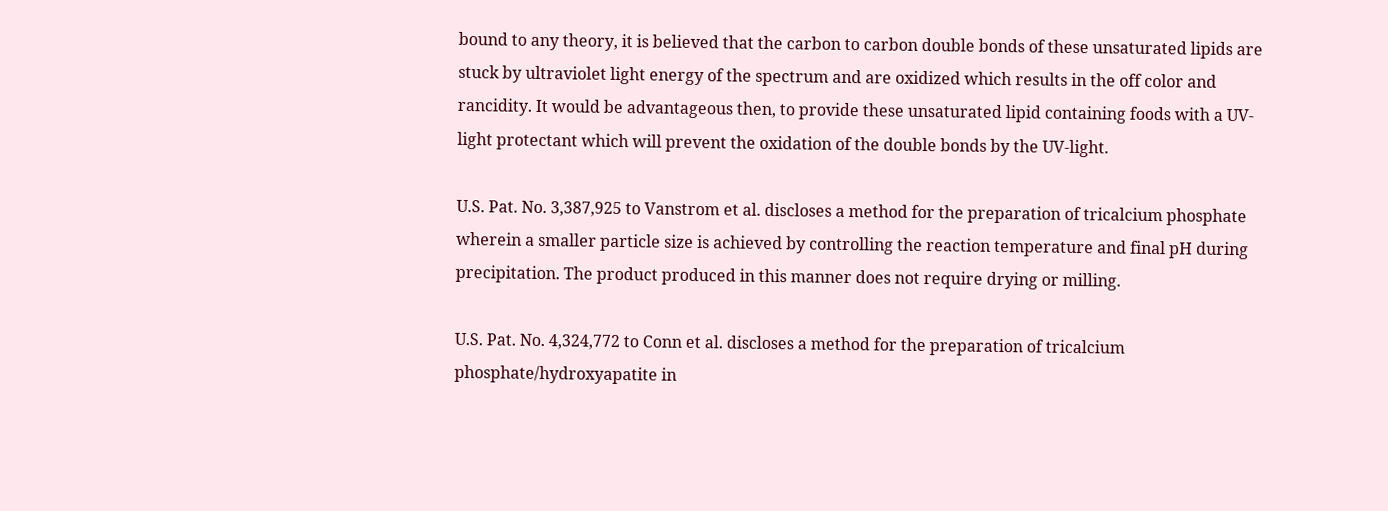bound to any theory, it is believed that the carbon to carbon double bonds of these unsaturated lipids are stuck by ultraviolet light energy of the spectrum and are oxidized which results in the off color and rancidity. It would be advantageous then, to provide these unsaturated lipid containing foods with a UV-light protectant which will prevent the oxidation of the double bonds by the UV-light.

U.S. Pat. No. 3,387,925 to Vanstrom et al. discloses a method for the preparation of tricalcium phosphate wherein a smaller particle size is achieved by controlling the reaction temperature and final pH during precipitation. The product produced in this manner does not require drying or milling.

U.S. Pat. No. 4,324,772 to Conn et al. discloses a method for the preparation of tricalcium phosphate/hydroxyapatite in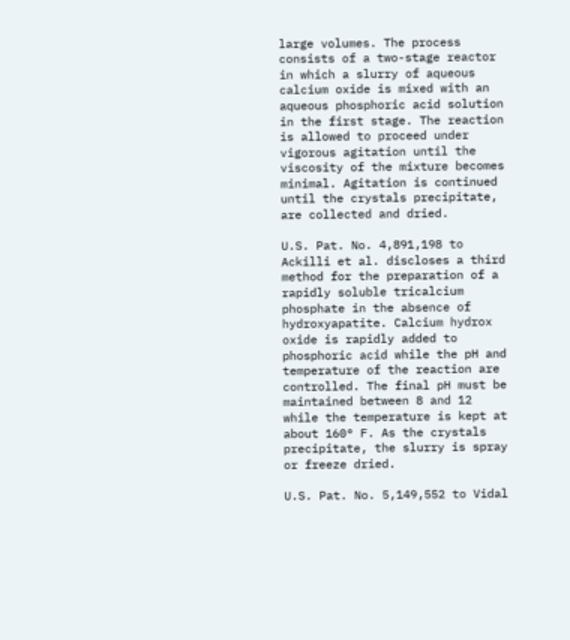large volumes. The process consists of a two-stage reactor in which a slurry of aqueous calcium oxide is mixed with an aqueous phosphoric acid solution in the first stage. The reaction is allowed to proceed under vigorous agitation until the viscosity of the mixture becomes minimal. Agitation is continued until the crystals precipitate, are collected and dried.

U.S. Pat. No. 4,891,198 to Ackilli et al. discloses a third method for the preparation of a rapidly soluble tricalcium phosphate in the absence of hydroxyapatite. Calcium hydrox oxide is rapidly added to phosphoric acid while the pH and temperature of the reaction are controlled. The final pH must be maintained between 8 and 12 while the temperature is kept at about 160° F. As the crystals precipitate, the slurry is spray or freeze dried.

U.S. Pat. No. 5,149,552 to Vidal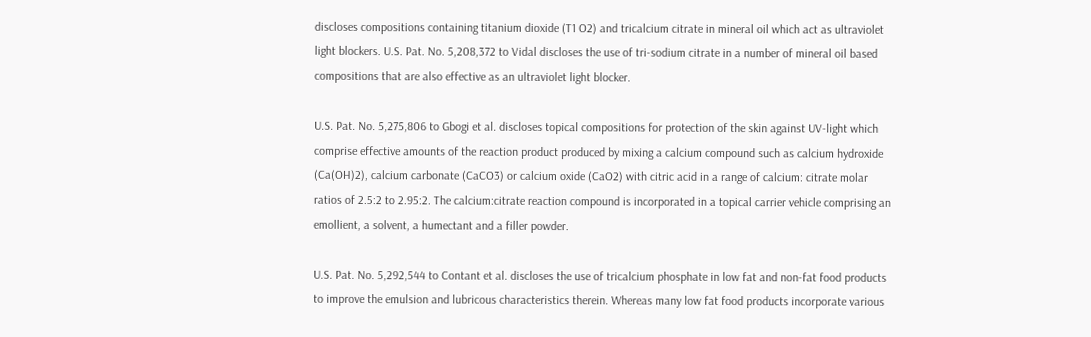discloses compositions containing titanium dioxide (T1 O2) and tricalcium citrate in mineral oil which act as ultraviolet light blockers. U.S. Pat. No. 5,208,372 to Vidal discloses the use of tri-sodium citrate in a number of mineral oil based compositions that are also effective as an ultraviolet light blocker.

U.S. Pat. No. 5,275,806 to Gbogi et al. discloses topical compositions for protection of the skin against UV-light which comprise effective amounts of the reaction product produced by mixing a calcium compound such as calcium hydroxide (Ca(OH)2), calcium carbonate (CaCO3) or calcium oxide (CaO2) with citric acid in a range of calcium: citrate molar ratios of 2.5:2 to 2.95:2. The calcium:citrate reaction compound is incorporated in a topical carrier vehicle comprising an emollient, a solvent, a humectant and a filler powder.

U.S. Pat. No. 5,292,544 to Contant et al. discloses the use of tricalcium phosphate in low fat and non-fat food products to improve the emulsion and lubricous characteristics therein. Whereas many low fat food products incorporate various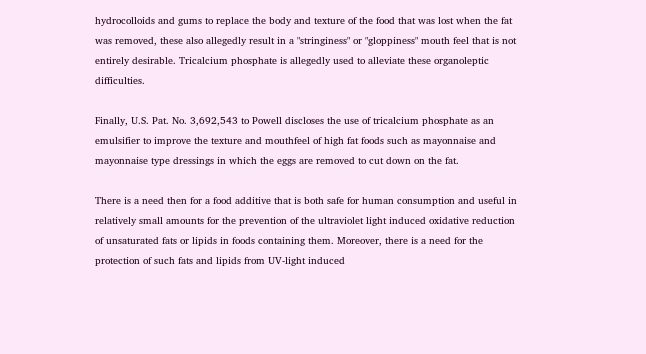hydrocolloids and gums to replace the body and texture of the food that was lost when the fat was removed, these also allegedly result in a "stringiness" or "gloppiness" mouth feel that is not entirely desirable. Tricalcium phosphate is allegedly used to alleviate these organoleptic difficulties.

Finally, U.S. Pat. No. 3,692,543 to Powell discloses the use of tricalcium phosphate as an emulsifier to improve the texture and mouthfeel of high fat foods such as mayonnaise and mayonnaise type dressings in which the eggs are removed to cut down on the fat.

There is a need then for a food additive that is both safe for human consumption and useful in relatively small amounts for the prevention of the ultraviolet light induced oxidative reduction of unsaturated fats or lipids in foods containing them. Moreover, there is a need for the protection of such fats and lipids from UV-light induced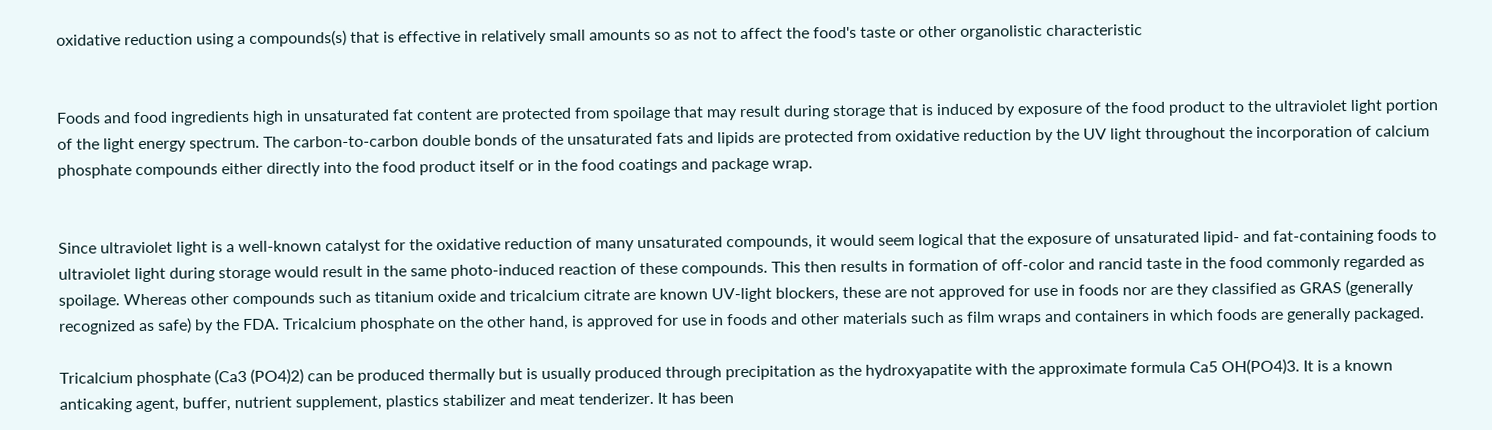oxidative reduction using a compounds(s) that is effective in relatively small amounts so as not to affect the food's taste or other organolistic characteristic


Foods and food ingredients high in unsaturated fat content are protected from spoilage that may result during storage that is induced by exposure of the food product to the ultraviolet light portion of the light energy spectrum. The carbon-to-carbon double bonds of the unsaturated fats and lipids are protected from oxidative reduction by the UV light throughout the incorporation of calcium phosphate compounds either directly into the food product itself or in the food coatings and package wrap.


Since ultraviolet light is a well-known catalyst for the oxidative reduction of many unsaturated compounds, it would seem logical that the exposure of unsaturated lipid- and fat-containing foods to ultraviolet light during storage would result in the same photo-induced reaction of these compounds. This then results in formation of off-color and rancid taste in the food commonly regarded as spoilage. Whereas other compounds such as titanium oxide and tricalcium citrate are known UV-light blockers, these are not approved for use in foods nor are they classified as GRAS (generally recognized as safe) by the FDA. Tricalcium phosphate on the other hand, is approved for use in foods and other materials such as film wraps and containers in which foods are generally packaged.

Tricalcium phosphate (Ca3 (PO4)2) can be produced thermally but is usually produced through precipitation as the hydroxyapatite with the approximate formula Ca5 OH(PO4)3. It is a known anticaking agent, buffer, nutrient supplement, plastics stabilizer and meat tenderizer. It has been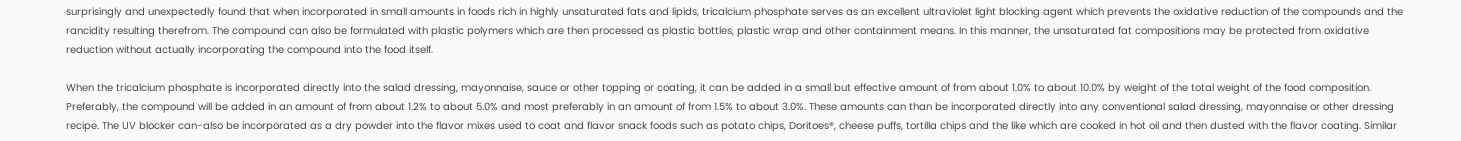surprisingly and unexpectedly found that when incorporated in small amounts in foods rich in highly unsaturated fats and lipids, tricalcium phosphate serves as an excellent ultraviolet light blocking agent which prevents the oxidative reduction of the compounds and the rancidity resulting therefrom. The compound can also be formulated with plastic polymers which are then processed as plastic bottles, plastic wrap and other containment means. In this manner, the unsaturated fat compositions may be protected from oxidative reduction without actually incorporating the compound into the food itself.

When the tricalcium phosphate is incorporated directly into the salad dressing, mayonnaise, sauce or other topping or coating, it can be added in a small but effective amount of from about 1.0% to about 10.0% by weight of the total weight of the food composition. Preferably, the compound will be added in an amount of from about 1.2% to about 5.0% and most preferably in an amount of from 1.5% to about 3.0%. These amounts can than be incorporated directly into any conventional salad dressing, mayonnaise or other dressing recipe. The UV blocker can-also be incorporated as a dry powder into the flavor mixes used to coat and flavor snack foods such as potato chips, Doritoes®, cheese puffs, tortilla chips and the like which are cooked in hot oil and then dusted with the flavor coating. Similar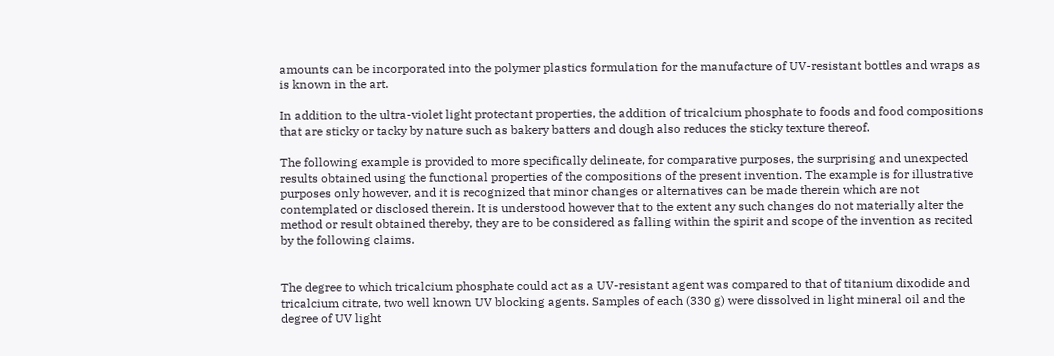amounts can be incorporated into the polymer plastics formulation for the manufacture of UV-resistant bottles and wraps as is known in the art.

In addition to the ultra-violet light protectant properties, the addition of tricalcium phosphate to foods and food compositions that are sticky or tacky by nature such as bakery batters and dough also reduces the sticky texture thereof.

The following example is provided to more specifically delineate, for comparative purposes, the surprising and unexpected results obtained using the functional properties of the compositions of the present invention. The example is for illustrative purposes only however, and it is recognized that minor changes or alternatives can be made therein which are not contemplated or disclosed therein. It is understood however that to the extent any such changes do not materially alter the method or result obtained thereby, they are to be considered as falling within the spirit and scope of the invention as recited by the following claims.


The degree to which tricalcium phosphate could act as a UV-resistant agent was compared to that of titanium dixodide and tricalcium citrate, two well known UV blocking agents. Samples of each (330 g) were dissolved in light mineral oil and the degree of UV light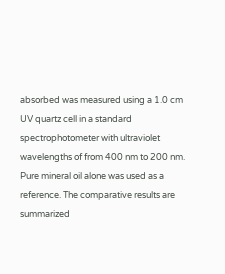absorbed was measured using a 1.0 cm UV quartz cell in a standard spectrophotometer with ultraviolet wavelengths of from 400 nm to 200 nm. Pure mineral oil alone was used as a reference. The comparative results are summarized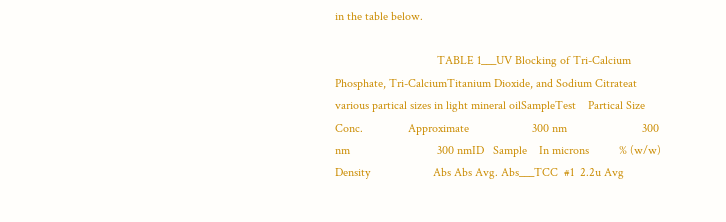in the table below.

                                  TABLE 1___UV Blocking of Tri-Calcium Phosphate, Tri-CalciumTitanium Dioxide, and Sodium Citrateat various partical sizes in light mineral oilSampleTest    Partical Size          Conc.               Approximate                     300 nm                         300 nm                             300 nmID   Sample    In microns          % (w/w)               Density                     Abs Abs Avg. Abs___TCC  #1  2.2u Avg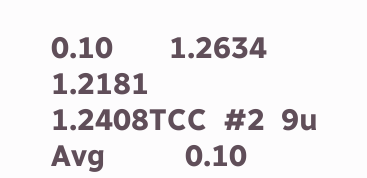0.10       1.2634                         1.2181                             1.2408TCC  #2  9u Avg          0.10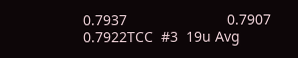0.7937                         0.7907                             0.7922TCC  #3  19u Avg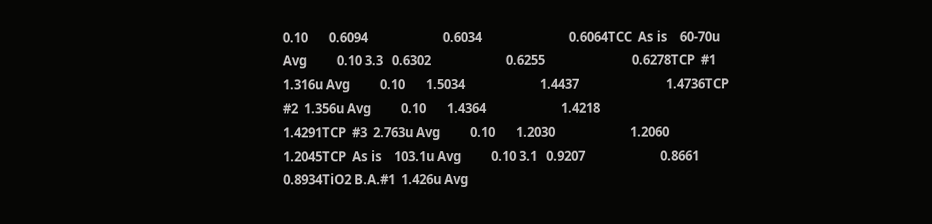0.10       0.6094                         0.6034                             0.6064TCC  As is    60-70u Avg          0.10 3.3   0.6302                         0.6255                             0.6278TCP  #1  1.316u Avg          0.10       1.5034                         1.4437                             1.4736TCP  #2  1.356u Avg          0.10       1.4364                         1.4218                             1.4291TCP  #3  2.763u Avg          0.10       1.2030                         1.2060                             1.2045TCP  As is    103.1u Avg          0.10 3.1   0.9207                         0.8661                             0.8934TiO2 B.A.#1  1.426u Avg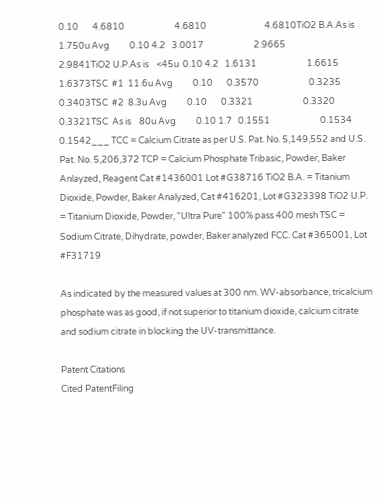0.10       4.6810                         4.6810                             4.6810TiO2 B.A.As is    1.750u Avg          0.10 4.2   3.0017                         2.9665                             2.9841TiO2 U.P.As is    <45u  0.10 4.2   1.6131                         1.6615                             1.6373TSC  #1  11.6u Avg          0.10       0.3570                         0.3235                             0.3403TSC  #2  8.3u Avg          0.10       0.3321                         0.3320                             0.3321TSC  As is    80u Avg          0.10 1.7   0.1551                         0.1534                             0.1542___ TCC = Calcium Citrate as per U.S. Pat. No. 5,149,552 and U.S. Pat. No. 5,206,372 TCP = Calcium Phosphate Tribasic, Powder, Baker Anlayzed, Reagent Cat #1436001 Lot #G38716 TiO2 B.A. = Titanium Dioxide, Powder, Baker Analyzed, Cat #416201, Lot #G323398 TiO2 U.P. = Titanium Dioxide, Powder, "Ultra Pure" 100% pass 400 mesh TSC = Sodium Citrate, Dihydrate, powder, Baker analyzed FCC. Cat #365001, Lot #F31719

As indicated by the measured values at 300 nm. WV-absorbance, tricalcium phosphate was as good, if not superior to titanium dioxide, calcium citrate and sodium citrate in blocking the UV-transmittance.

Patent Citations
Cited PatentFiling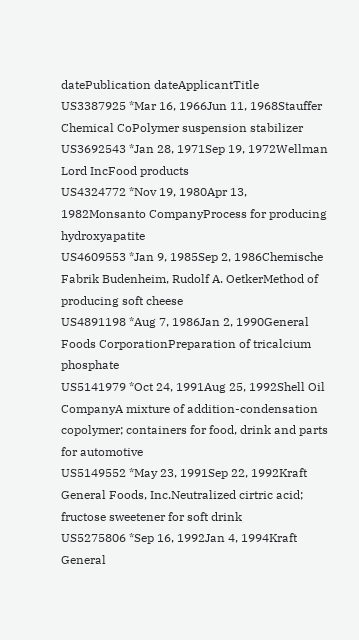datePublication dateApplicantTitle
US3387925 *Mar 16, 1966Jun 11, 1968Stauffer Chemical CoPolymer suspension stabilizer
US3692543 *Jan 28, 1971Sep 19, 1972Wellman Lord IncFood products
US4324772 *Nov 19, 1980Apr 13, 1982Monsanto CompanyProcess for producing hydroxyapatite
US4609553 *Jan 9, 1985Sep 2, 1986Chemische Fabrik Budenheim, Rudolf A. OetkerMethod of producing soft cheese
US4891198 *Aug 7, 1986Jan 2, 1990General Foods CorporationPreparation of tricalcium phosphate
US5141979 *Oct 24, 1991Aug 25, 1992Shell Oil CompanyA mixture of addition-condensation copolymer; containers for food, drink and parts for automotive
US5149552 *May 23, 1991Sep 22, 1992Kraft General Foods, Inc.Neutralized cirtric acid; fructose sweetener for soft drink
US5275806 *Sep 16, 1992Jan 4, 1994Kraft General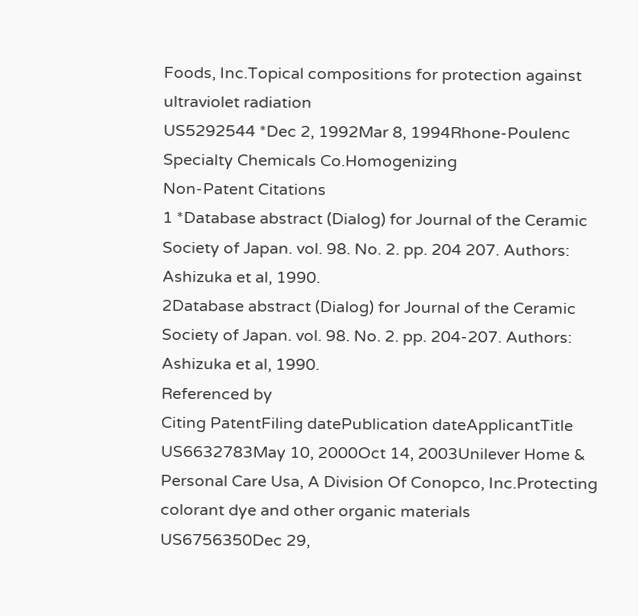Foods, Inc.Topical compositions for protection against ultraviolet radiation
US5292544 *Dec 2, 1992Mar 8, 1994Rhone-Poulenc Specialty Chemicals Co.Homogenizing
Non-Patent Citations
1 *Database abstract (Dialog) for Journal of the Ceramic Society of Japan. vol. 98. No. 2. pp. 204 207. Authors: Ashizuka et al, 1990.
2Database abstract (Dialog) for Journal of the Ceramic Society of Japan. vol. 98. No. 2. pp. 204-207. Authors: Ashizuka et al, 1990.
Referenced by
Citing PatentFiling datePublication dateApplicantTitle
US6632783May 10, 2000Oct 14, 2003Unilever Home & Personal Care Usa, A Division Of Conopco, Inc.Protecting colorant dye and other organic materials
US6756350Dec 29,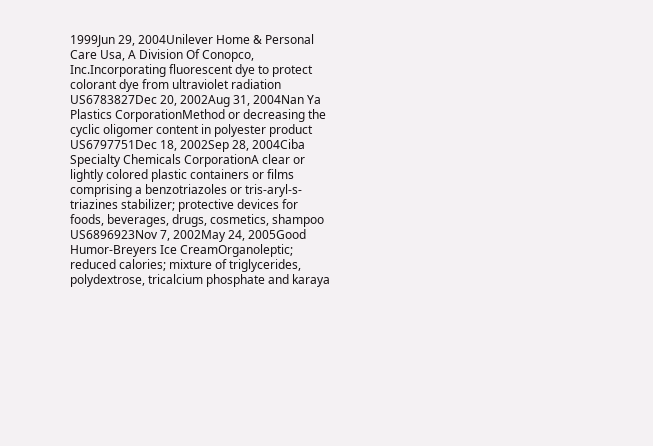1999Jun 29, 2004Unilever Home & Personal Care Usa, A Division Of Conopco, Inc.Incorporating fluorescent dye to protect colorant dye from ultraviolet radiation
US6783827Dec 20, 2002Aug 31, 2004Nan Ya Plastics CorporationMethod or decreasing the cyclic oligomer content in polyester product
US6797751Dec 18, 2002Sep 28, 2004Ciba Specialty Chemicals CorporationA clear or lightly colored plastic containers or films comprising a benzotriazoles or tris-aryl-s-triazines stabilizer; protective devices for foods, beverages, drugs, cosmetics, shampoo
US6896923Nov 7, 2002May 24, 2005Good Humor-Breyers Ice CreamOrganoleptic; reduced calories; mixture of triglycerides, polydextrose, tricalcium phosphate and karaya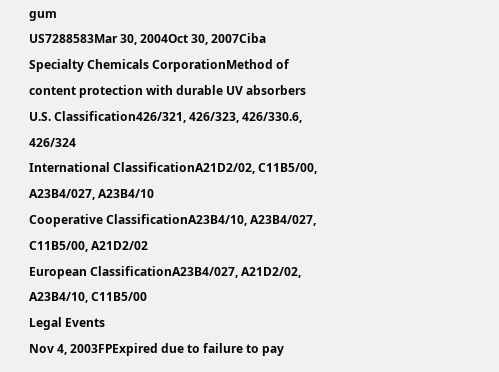gum
US7288583Mar 30, 2004Oct 30, 2007Ciba Specialty Chemicals CorporationMethod of content protection with durable UV absorbers
U.S. Classification426/321, 426/323, 426/330.6, 426/324
International ClassificationA21D2/02, C11B5/00, A23B4/027, A23B4/10
Cooperative ClassificationA23B4/10, A23B4/027, C11B5/00, A21D2/02
European ClassificationA23B4/027, A21D2/02, A23B4/10, C11B5/00
Legal Events
Nov 4, 2003FPExpired due to failure to pay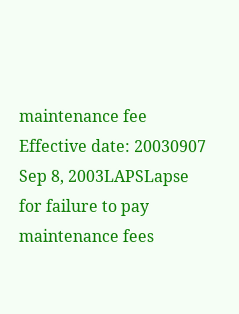maintenance fee
Effective date: 20030907
Sep 8, 2003LAPSLapse for failure to pay maintenance fees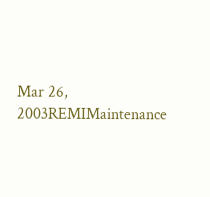Mar 26, 2003REMIMaintenance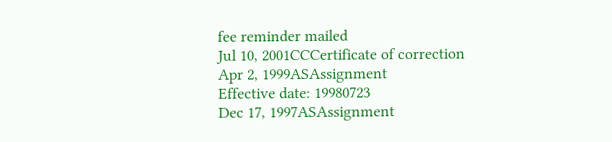fee reminder mailed
Jul 10, 2001CCCertificate of correction
Apr 2, 1999ASAssignment
Effective date: 19980723
Dec 17, 1997ASAssignment